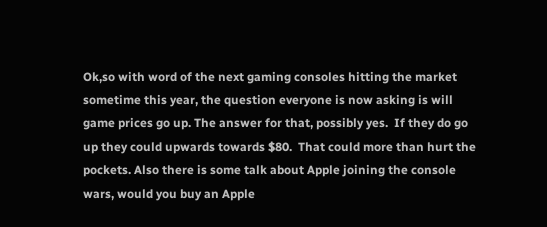Ok,so with word of the next gaming consoles hitting the market sometime this year, the question everyone is now asking is will game prices go up. The answer for that, possibly yes.  If they do go up they could upwards towards $80.  That could more than hurt the pockets. Also there is some talk about Apple joining the console wars, would you buy an Apple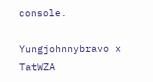console.

Yungjohnnybravo x TatWZA